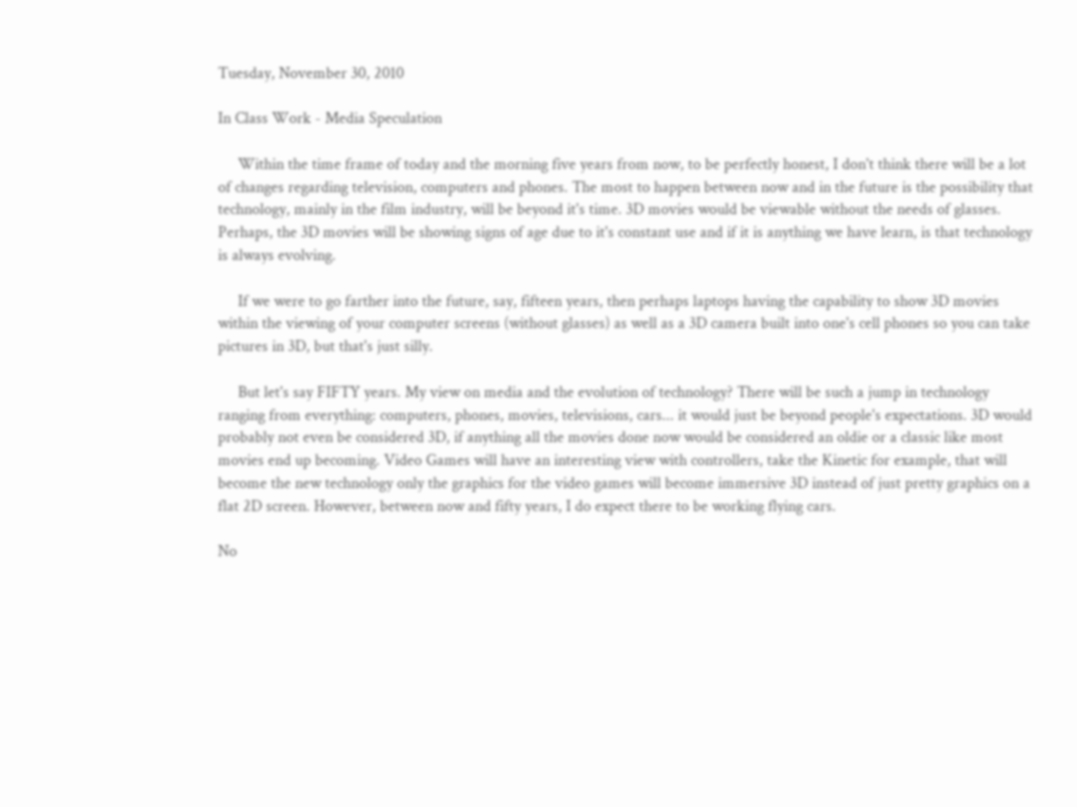Tuesday, November 30, 2010

In Class Work - Media Speculation

     Within the time frame of today and the morning five years from now, to be perfectly honest, I don't think there will be a lot of changes regarding television, computers and phones. The most to happen between now and in the future is the possibility that technology, mainly in the film industry, will be beyond it's time. 3D movies would be viewable without the needs of glasses. Perhaps, the 3D movies will be showing signs of age due to it's constant use and if it is anything we have learn, is that technology is always evolving.

     If we were to go farther into the future, say, fifteen years, then perhaps laptops having the capability to show 3D movies within the viewing of your computer screens (without glasses) as well as a 3D camera built into one's cell phones so you can take pictures in 3D, but that's just silly.

     But let's say FIFTY years. My view on media and the evolution of technology? There will be such a jump in technology ranging from everything: computers, phones, movies, televisions, cars... it would just be beyond people's expectations. 3D would probably not even be considered 3D, if anything all the movies done now would be considered an oldie or a classic like most movies end up becoming. Video Games will have an interesting view with controllers, take the Kinetic for example, that will become the new technology only the graphics for the video games will become immersive 3D instead of just pretty graphics on a flat 2D screen. However, between now and fifty years, I do expect there to be working flying cars.

No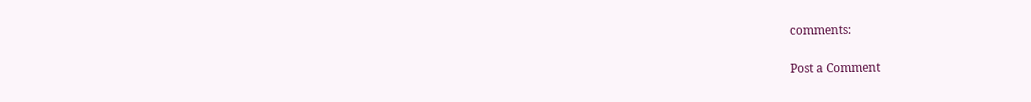comments:

Post a Comment